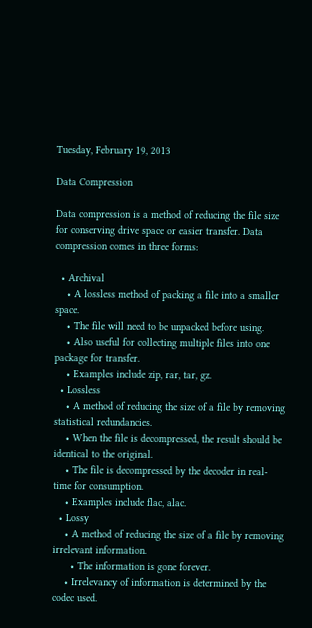Tuesday, February 19, 2013

Data Compression

Data compression is a method of reducing the file size for conserving drive space or easier transfer. Data compression comes in three forms:

  • Archival
    • A lossless method of packing a file into a smaller space.
    • The file will need to be unpacked before using.
    • Also useful for collecting multiple files into one package for transfer.
    • Examples include zip, rar, tar, gz.
  • Lossless
    • A method of reducing the size of a file by removing statistical redundancies.
    • When the file is decompressed, the result should be identical to the original.
    • The file is decompressed by the decoder in real-time for consumption.
    • Examples include flac, alac.
  • Lossy
    • A method of reducing the size of a file by removing irrelevant information.
      • The information is gone forever.
    • Irrelevancy of information is determined by the codec used.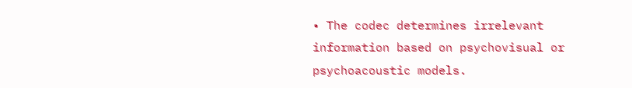• The codec determines irrelevant information based on psychovisual or psychoacoustic models.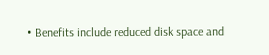• Benefits include reduced disk space and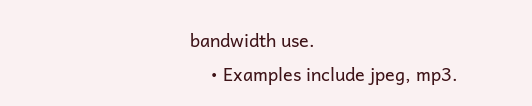bandwidth use.
    • Examples include jpeg, mp3.